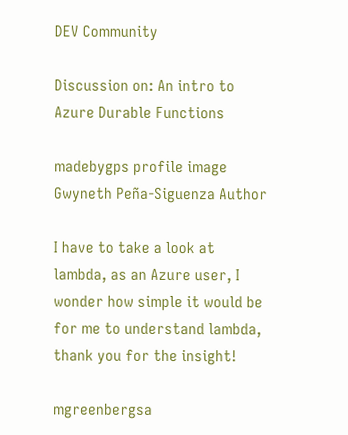DEV Community

Discussion on: An intro to Azure Durable Functions

madebygps profile image
Gwyneth Peña-Siguenza Author

I have to take a look at lambda, as an Azure user, I wonder how simple it would be for me to understand lambda, thank you for the insight!

mgreenbergsa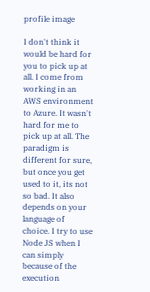profile image

I don't think it would be hard for you to pick up at all. I come from working in an AWS environment to Azure. It wasn't hard for me to pick up at all. The paradigm is different for sure, but once you get used to it, its not so bad. It also depends on your language of choice. I try to use Node JS when I can simply because of the execution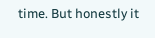time. But honestly it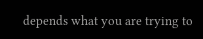depends what you are trying to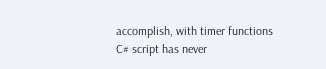accomplish, with timer functions C# script has never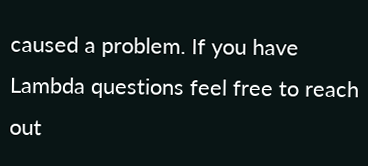caused a problem. If you have Lambda questions feel free to reach out